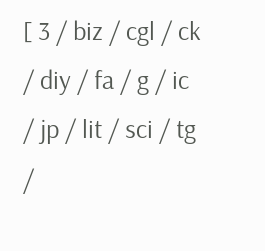[ 3 / biz / cgl / ck / diy / fa / g / ic / jp / lit / sci / tg /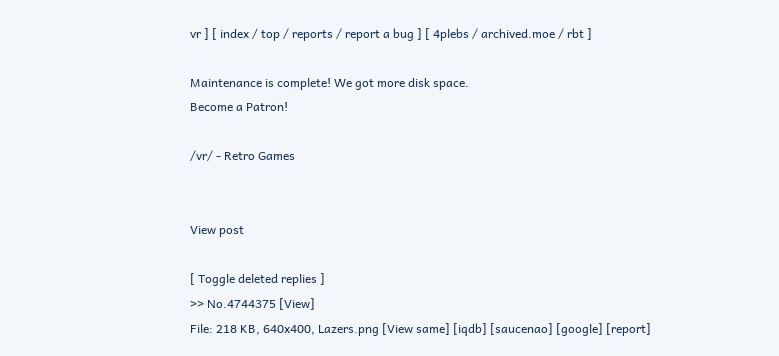vr ] [ index / top / reports / report a bug ] [ 4plebs / archived.moe / rbt ]

Maintenance is complete! We got more disk space.
Become a Patron!

/vr/ - Retro Games


View post

[ Toggle deleted replies ]
>> No.4744375 [View]
File: 218 KB, 640x400, Lazers.png [View same] [iqdb] [saucenao] [google] [report]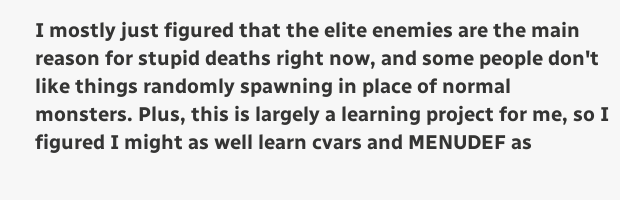I mostly just figured that the elite enemies are the main reason for stupid deaths right now, and some people don't like things randomly spawning in place of normal monsters. Plus, this is largely a learning project for me, so I figured I might as well learn cvars and MENUDEF as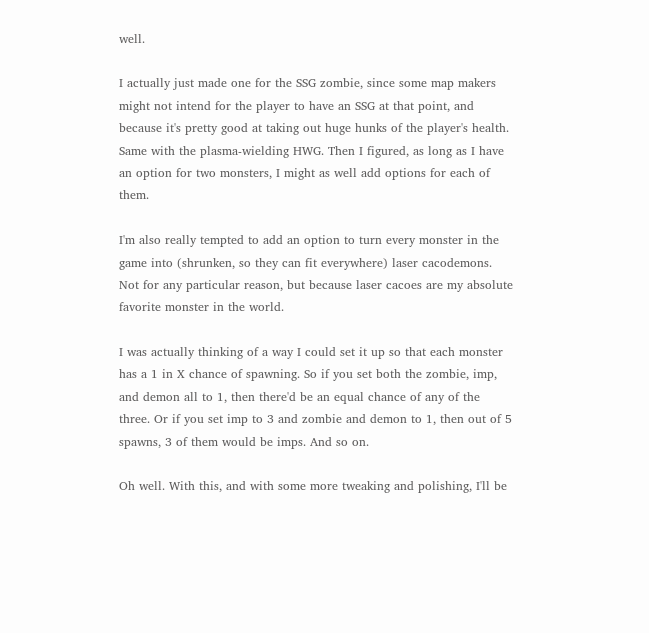well.

I actually just made one for the SSG zombie, since some map makers might not intend for the player to have an SSG at that point, and because it's pretty good at taking out huge hunks of the player's health. Same with the plasma-wielding HWG. Then I figured, as long as I have an option for two monsters, I might as well add options for each of them.

I'm also really tempted to add an option to turn every monster in the game into (shrunken, so they can fit everywhere) laser cacodemons. Not for any particular reason, but because laser cacoes are my absolute favorite monster in the world.

I was actually thinking of a way I could set it up so that each monster has a 1 in X chance of spawning. So if you set both the zombie, imp, and demon all to 1, then there'd be an equal chance of any of the three. Or if you set imp to 3 and zombie and demon to 1, then out of 5 spawns, 3 of them would be imps. And so on.

Oh well. With this, and with some more tweaking and polishing, I'll be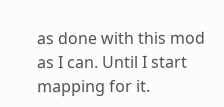as done with this mod as I can. Until I start mapping for it.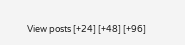View posts [+24] [+48] [+96]